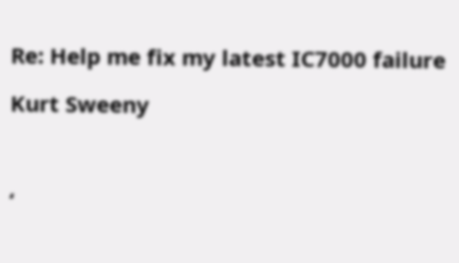Re: Help me fix my latest IC7000 failure

Kurt Sweeny



‘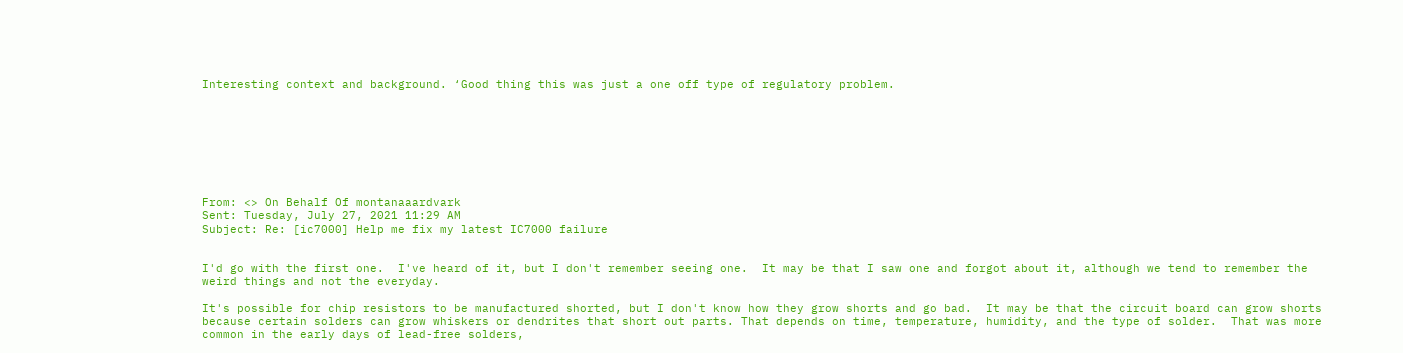Interesting context and background. ‘Good thing this was just a one off type of regulatory problem.








From: <> On Behalf Of montanaaardvark
Sent: Tuesday, July 27, 2021 11:29 AM
Subject: Re: [ic7000] Help me fix my latest IC7000 failure


I'd go with the first one.  I've heard of it, but I don't remember seeing one.  It may be that I saw one and forgot about it, although we tend to remember the weird things and not the everyday.

It's possible for chip resistors to be manufactured shorted, but I don't know how they grow shorts and go bad.  It may be that the circuit board can grow shorts because certain solders can grow whiskers or dendrites that short out parts. That depends on time, temperature, humidity, and the type of solder.  That was more common in the early days of lead-free solders,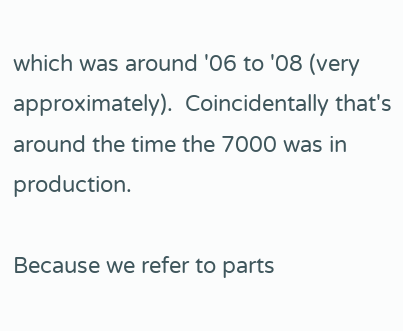which was around '06 to '08 (very approximately).  Coincidentally that's around the time the 7000 was in production.

Because we refer to parts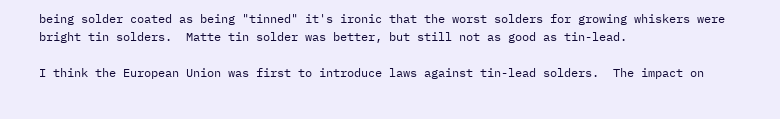being solder coated as being "tinned" it's ironic that the worst solders for growing whiskers were bright tin solders.  Matte tin solder was better, but still not as good as tin-lead.

I think the European Union was first to introduce laws against tin-lead solders.  The impact on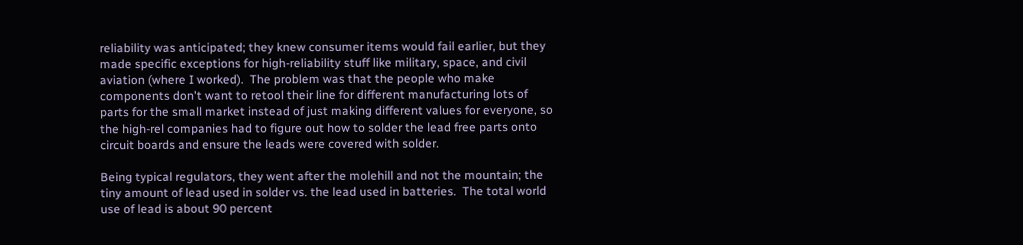reliability was anticipated; they knew consumer items would fail earlier, but they made specific exceptions for high-reliability stuff like military, space, and civil aviation (where I worked).  The problem was that the people who make components don't want to retool their line for different manufacturing lots of parts for the small market instead of just making different values for everyone, so the high-rel companies had to figure out how to solder the lead free parts onto circuit boards and ensure the leads were covered with solder.

Being typical regulators, they went after the molehill and not the mountain; the tiny amount of lead used in solder vs. the lead used in batteries.  The total world use of lead is about 90 percent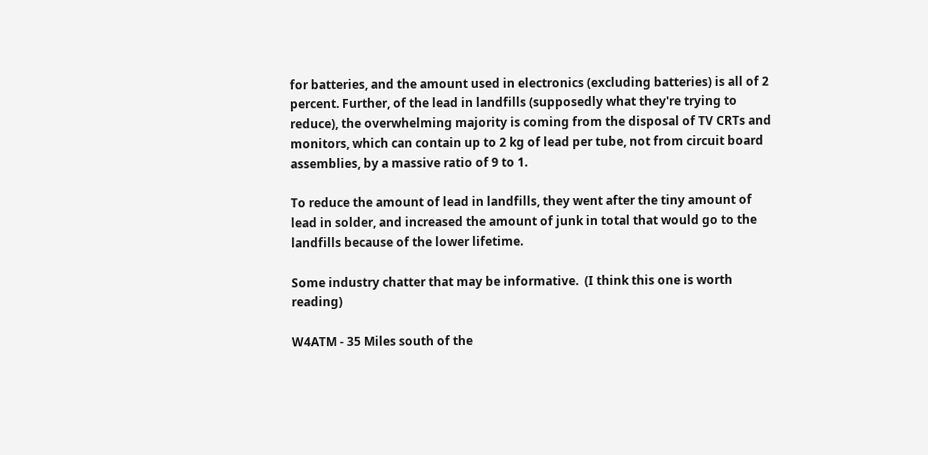for batteries, and the amount used in electronics (excluding batteries) is all of 2 percent. Further, of the lead in landfills (supposedly what they're trying to reduce), the overwhelming majority is coming from the disposal of TV CRTs and monitors, which can contain up to 2 kg of lead per tube, not from circuit board assemblies, by a massive ratio of 9 to 1.

To reduce the amount of lead in landfills, they went after the tiny amount of lead in solder, and increased the amount of junk in total that would go to the landfills because of the lower lifetime.

Some industry chatter that may be informative.  (I think this one is worth reading)

W4ATM - 35 Miles south of the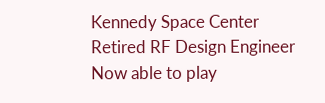Kennedy Space Center
Retired RF Design Engineer
Now able to play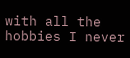with all the hobbies I never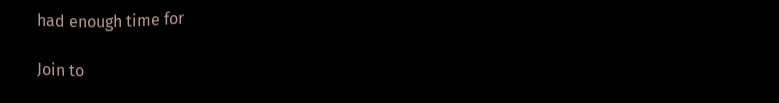had enough time for

Join to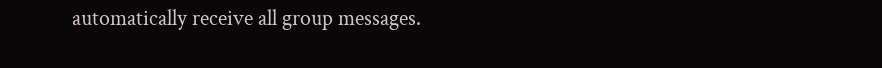automatically receive all group messages.